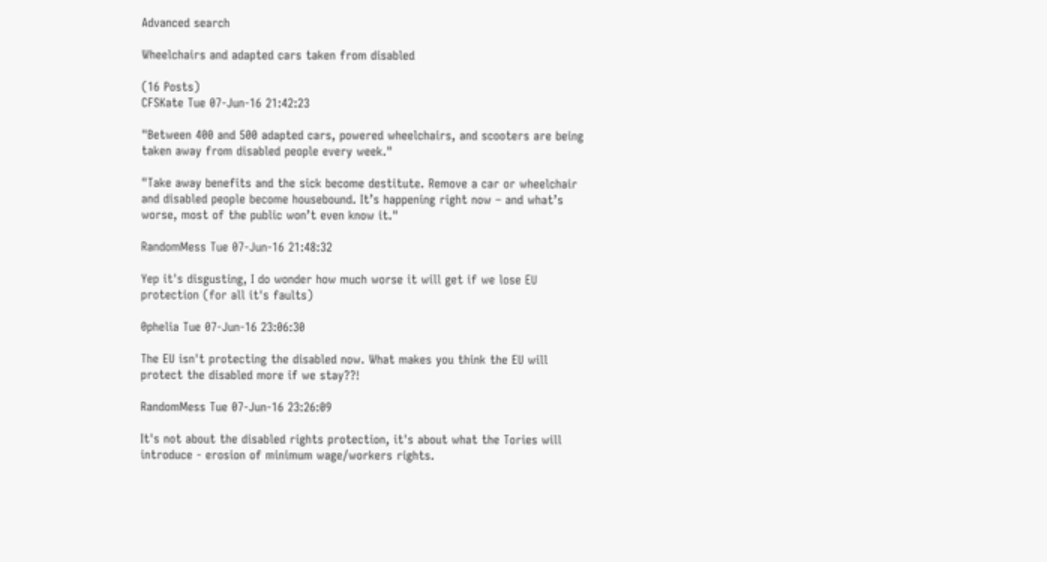Advanced search

Wheelchairs and adapted cars taken from disabled

(16 Posts)
CFSKate Tue 07-Jun-16 21:42:23

"Between 400 and 500 adapted cars, powered wheelchairs, and scooters are being taken away from disabled people every week."

"Take away benefits and the sick become destitute. Remove a car or wheelchair and disabled people become housebound. It’s happening right now – and what’s worse, most of the public won’t even know it."

RandomMess Tue 07-Jun-16 21:48:32

Yep it's disgusting, I do wonder how much worse it will get if we lose EU protection (for all it's faults)

0phelia Tue 07-Jun-16 23:06:30

The EU isn't protecting the disabled now. What makes you think the EU will protect the disabled more if we stay??!

RandomMess Tue 07-Jun-16 23:26:09

It's not about the disabled rights protection, it's about what the Tories will introduce - erosion of minimum wage/workers rights.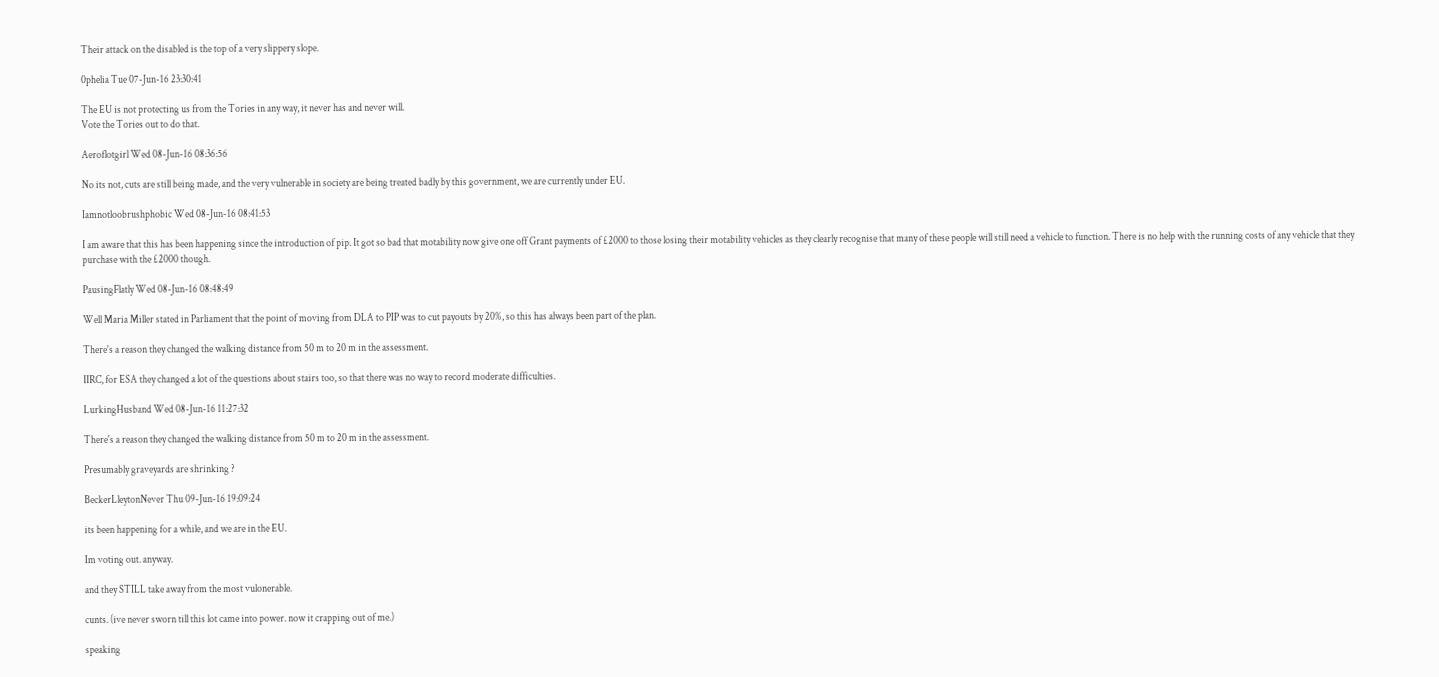Their attack on the disabled is the top of a very slippery slope.

0phelia Tue 07-Jun-16 23:30:41

The EU is not protecting us from the Tories in any way, it never has and never will.
Vote the Tories out to do that.

Aeroflotgirl Wed 08-Jun-16 08:36:56

No its not, cuts are still being made, and the very vulnerable in society are being treated badly by this government, we are currently under EU.

Iamnotloobrushphobic Wed 08-Jun-16 08:41:53

I am aware that this has been happening since the introduction of pip. It got so bad that motability now give one off Grant payments of £2000 to those losing their motability vehicles as they clearly recognise that many of these people will still need a vehicle to function. There is no help with the running costs of any vehicle that they purchase with the £2000 though.

PausingFlatly Wed 08-Jun-16 08:48:49

Well Maria Miller stated in Parliament that the point of moving from DLA to PIP was to cut payouts by 20%, so this has always been part of the plan.

There's a reason they changed the walking distance from 50 m to 20 m in the assessment.

IIRC, for ESA they changed a lot of the questions about stairs too, so that there was no way to record moderate difficulties.

LurkingHusband Wed 08-Jun-16 11:27:32

There's a reason they changed the walking distance from 50 m to 20 m in the assessment.

Presumably graveyards are shrinking ?

BeckerLleytonNever Thu 09-Jun-16 19:09:24

its been happening for a while, and we are in the EU.

Im voting out. anyway.

and they STILL take away from the most vulonerable.

cunts. (ive never sworn till this lot came into power. now it crapping out of me.)

speaking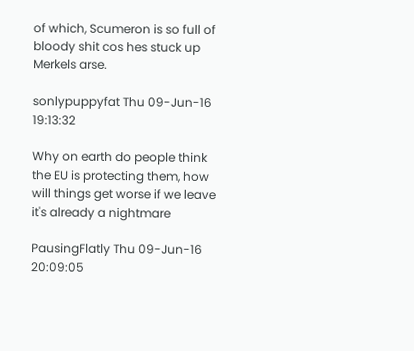of which, Scumeron is so full of bloody shit cos hes stuck up Merkels arse.

sonlypuppyfat Thu 09-Jun-16 19:13:32

Why on earth do people think the EU is protecting them, how will things get worse if we leave it's already a nightmare

PausingFlatly Thu 09-Jun-16 20:09:05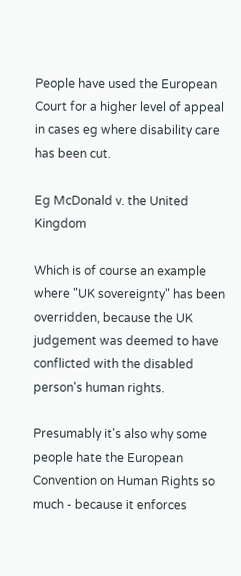People have used the European Court for a higher level of appeal in cases eg where disability care has been cut.

Eg McDonald v. the United Kingdom

Which is of course an example where "UK sovereignty" has been overridden, because the UK judgement was deemed to have conflicted with the disabled person's human rights.

Presumably it's also why some people hate the European Convention on Human Rights so much - because it enforces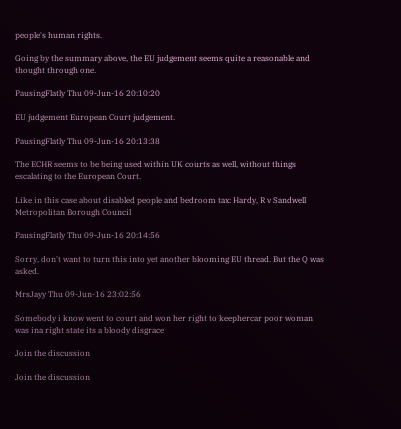people's human rights.

Going by the summary above, the EU judgement seems quite a reasonable and thought through one.

PausingFlatly Thu 09-Jun-16 20:10:20

EU judgement European Court judgement.

PausingFlatly Thu 09-Jun-16 20:13:38

The ECHR seems to be being used within UK courts as well, without things escalating to the European Court.

Like in this case about disabled people and bedroom tax: Hardy, R v Sandwell Metropolitan Borough Council

PausingFlatly Thu 09-Jun-16 20:14:56

Sorry, don't want to turn this into yet another blooming EU thread. But the Q was asked.

MrsJayy Thu 09-Jun-16 23:02:56

Somebody i know went to court and won her right to keephercar poor woman was ina right state its a bloody disgrace

Join the discussion

Join the discussion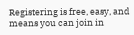Registering is free, easy, and means you can join in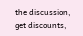the discussion, get discounts,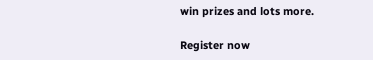win prizes and lots more.

Register now